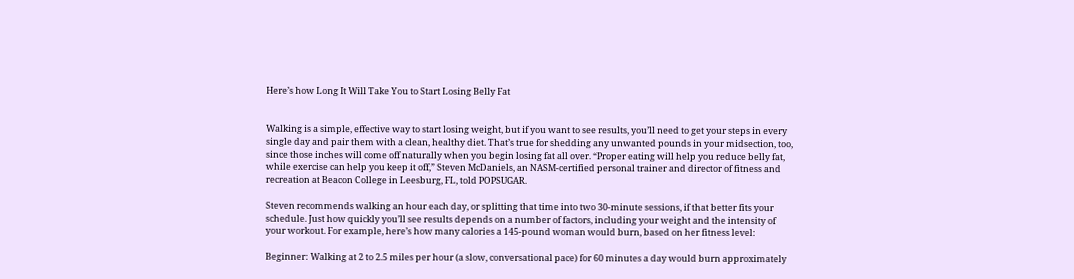Here’s how Long It Will Take You to Start Losing Belly Fat


Walking is a simple, effective way to start losing weight, but if you want to see results, you’ll need to get your steps in every single day and pair them with a clean, healthy diet. That’s true for shedding any unwanted pounds in your midsection, too, since those inches will come off naturally when you begin losing fat all over. “Proper eating will help you reduce belly fat, while exercise can help you keep it off,” Steven McDaniels, an NASM-certified personal trainer and director of fitness and recreation at Beacon College in Leesburg, FL, told POPSUGAR.

Steven recommends walking an hour each day, or splitting that time into two 30-minute sessions, if that better fits your schedule. Just how quickly you’ll see results depends on a number of factors, including your weight and the intensity of your workout. For example, here’s how many calories a 145-pound woman would burn, based on her fitness level:

Beginner: Walking at 2 to 2.5 miles per hour (a slow, conversational pace) for 60 minutes a day would burn approximately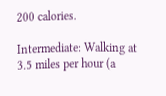200 calories.

Intermediate: Walking at 3.5 miles per hour (a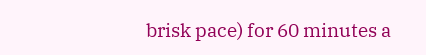brisk pace) for 60 minutes a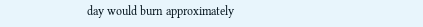day would burn approximately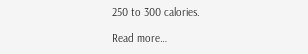250 to 300 calories.

Read more…